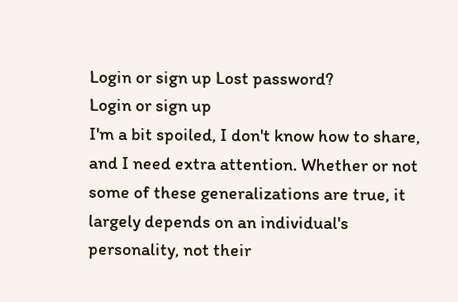Login or sign up Lost password?
Login or sign up
I'm a bit spoiled, I don't know how to share, and I need extra attention. Whether or not some of these generalizations are true, it largely depends on an individual's personality, not their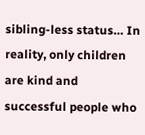sibling-less status… In reality, only children are kind and successful people who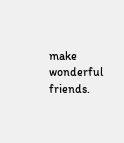make wonderful friends.